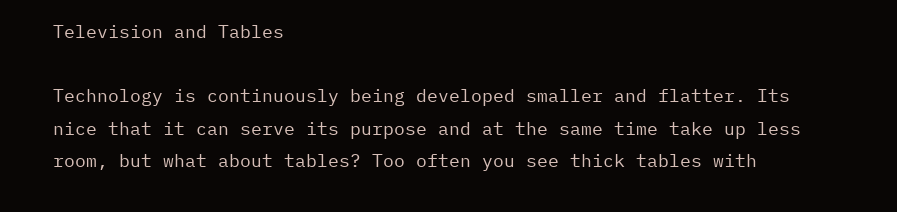Television and Tables

Technology is continuously being developed smaller and flatter. Its nice that it can serve its purpose and at the same time take up less room, but what about tables? Too often you see thick tables with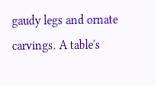gaudy legs and ornate carvings. A table's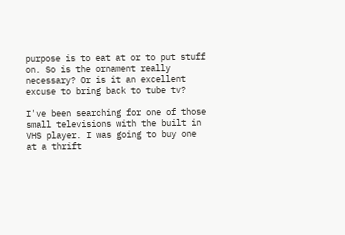purpose is to eat at or to put stuff on. So is the ornament really necessary? Or is it an excellent excuse to bring back to tube tv?

I've been searching for one of those small televisions with the built in VHS player. I was going to buy one at a thrift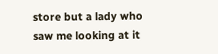store but a lady who saw me looking at it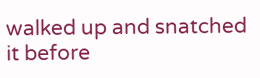walked up and snatched it before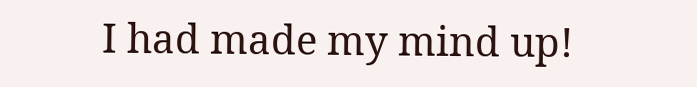I had made my mind up!